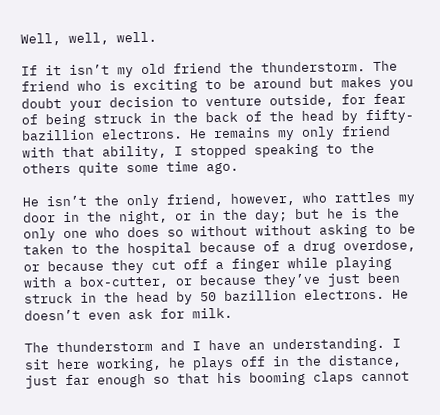Well, well, well.

If it isn’t my old friend the thunderstorm. The friend who is exciting to be around but makes you doubt your decision to venture outside, for fear of being struck in the back of the head by fifty-bazillion electrons. He remains my only friend with that ability, I stopped speaking to the others quite some time ago.

He isn’t the only friend, however, who rattles my door in the night, or in the day; but he is the only one who does so without without asking to be taken to the hospital because of a drug overdose, or because they cut off a finger while playing with a box-cutter, or because they’ve just been struck in the head by 50 bazillion electrons. He doesn’t even ask for milk.

The thunderstorm and I have an understanding. I sit here working, he plays off in the distance, just far enough so that his booming claps cannot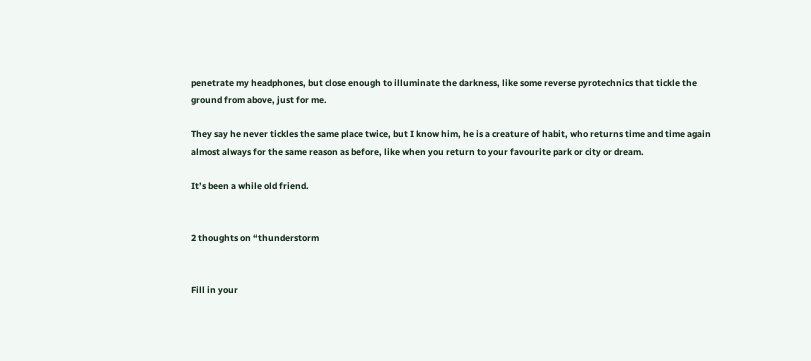penetrate my headphones, but close enough to illuminate the darkness, like some reverse pyrotechnics that tickle the ground from above, just for me.

They say he never tickles the same place twice, but I know him, he is a creature of habit, who returns time and time again almost always for the same reason as before, like when you return to your favourite park or city or dream.

It’s been a while old friend.


2 thoughts on “thunderstorm


Fill in your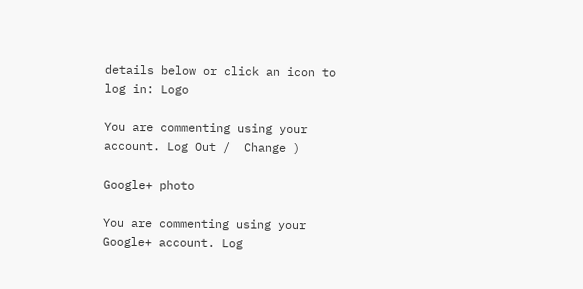details below or click an icon to log in: Logo

You are commenting using your account. Log Out /  Change )

Google+ photo

You are commenting using your Google+ account. Log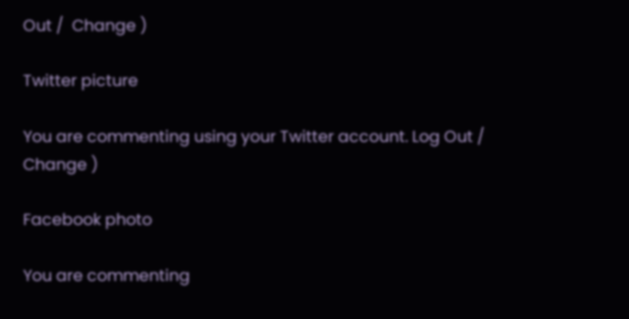Out /  Change )

Twitter picture

You are commenting using your Twitter account. Log Out /  Change )

Facebook photo

You are commenting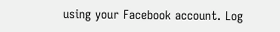using your Facebook account. Log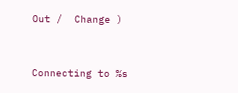Out /  Change )


Connecting to %s